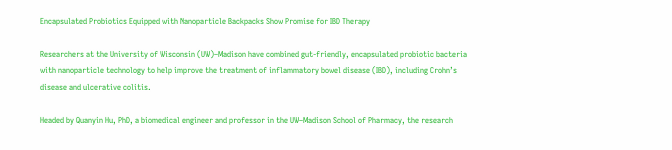Encapsulated Probiotics Equipped with Nanoparticle Backpacks Show Promise for IBD Therapy

Researchers at the University of Wisconsin (UW)–Madison have combined gut-friendly, encapsulated probiotic bacteria with nanoparticle technology to help improve the treatment of inflammatory bowel disease (IBD), including Crohn’s disease and ulcerative colitis.

Headed by Quanyin Hu, PhD, a biomedical engineer and professor in the UW–Madison School of Pharmacy, the research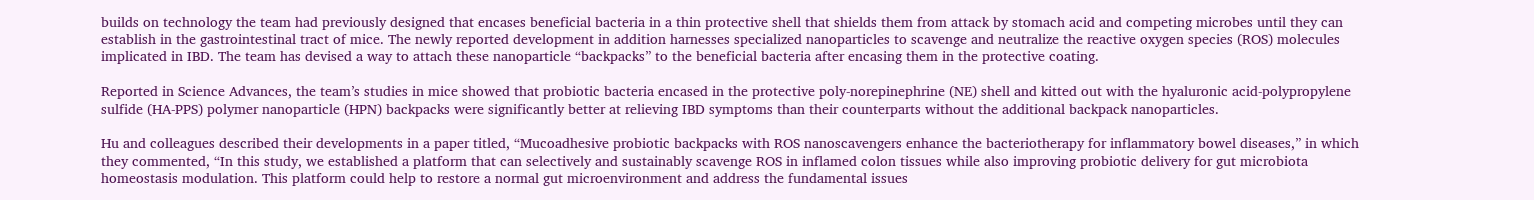builds on technology the team had previously designed that encases beneficial bacteria in a thin protective shell that shields them from attack by stomach acid and competing microbes until they can establish in the gastrointestinal tract of mice. The newly reported development in addition harnesses specialized nanoparticles to scavenge and neutralize the reactive oxygen species (ROS) molecules implicated in IBD. The team has devised a way to attach these nanoparticle “backpacks” to the beneficial bacteria after encasing them in the protective coating.

Reported in Science Advances, the team’s studies in mice showed that probiotic bacteria encased in the protective poly-norepinephrine (NE) shell and kitted out with the hyaluronic acid-polypropylene sulfide (HA-PPS) polymer nanoparticle (HPN) backpacks were significantly better at relieving IBD symptoms than their counterparts without the additional backpack nanoparticles.

Hu and colleagues described their developments in a paper titled, “Mucoadhesive probiotic backpacks with ROS nanoscavengers enhance the bacteriotherapy for inflammatory bowel diseases,” in which they commented, “In this study, we established a platform that can selectively and sustainably scavenge ROS in inflamed colon tissues while also improving probiotic delivery for gut microbiota homeostasis modulation. This platform could help to restore a normal gut microenvironment and address the fundamental issues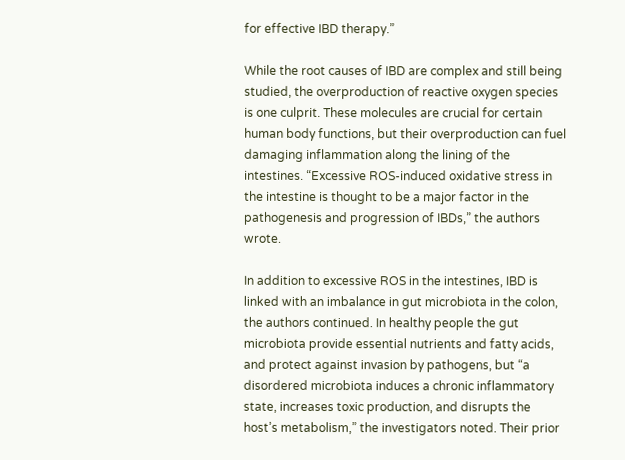for effective IBD therapy.”

While the root causes of IBD are complex and still being studied, the overproduction of reactive oxygen species is one culprit. These molecules are crucial for certain human body functions, but their overproduction can fuel damaging inflammation along the lining of the intestines. “Excessive ROS-induced oxidative stress in the intestine is thought to be a major factor in the pathogenesis and progression of IBDs,” the authors wrote.

In addition to excessive ROS in the intestines, IBD is linked with an imbalance in gut microbiota in the colon, the authors continued. In healthy people the gut microbiota provide essential nutrients and fatty acids, and protect against invasion by pathogens, but “a disordered microbiota induces a chronic inflammatory state, increases toxic production, and disrupts the host’s metabolism,” the investigators noted. Their prior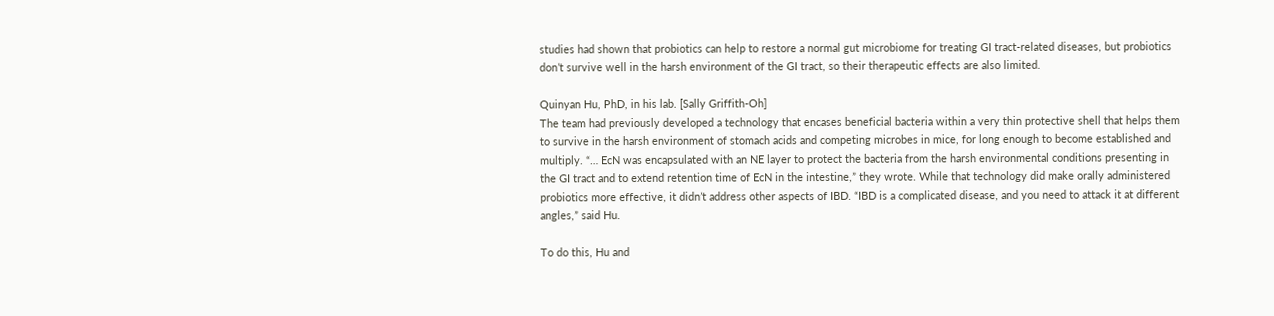studies had shown that probiotics can help to restore a normal gut microbiome for treating GI tract-related diseases, but probiotics don’t survive well in the harsh environment of the GI tract, so their therapeutic effects are also limited.

Quinyan Hu, PhD, in his lab. [Sally Griffith-Oh]
The team had previously developed a technology that encases beneficial bacteria within a very thin protective shell that helps them to survive in the harsh environment of stomach acids and competing microbes in mice, for long enough to become established and multiply. “… EcN was encapsulated with an NE layer to protect the bacteria from the harsh environmental conditions presenting in the GI tract and to extend retention time of EcN in the intestine,” they wrote. While that technology did make orally administered probiotics more effective, it didn’t address other aspects of IBD. “IBD is a complicated disease, and you need to attack it at different angles,” said Hu.

To do this, Hu and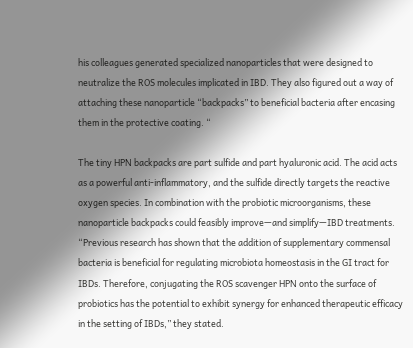his colleagues generated specialized nanoparticles that were designed to neutralize the ROS molecules implicated in IBD. They also figured out a way of attaching these nanoparticle “backpacks” to beneficial bacteria after encasing them in the protective coating. “

The tiny HPN backpacks are part sulfide and part hyaluronic acid. The acid acts as a powerful anti-inflammatory, and the sulfide directly targets the reactive oxygen species. In combination with the probiotic microorganisms, these nanoparticle backpacks could feasibly improve—and simplify—IBD treatments. “Previous research has shown that the addition of supplementary commensal bacteria is beneficial for regulating microbiota homeostasis in the GI tract for IBDs. Therefore, conjugating the ROS scavenger HPN onto the surface of probiotics has the potential to exhibit synergy for enhanced therapeutic efficacy in the setting of IBDs,” they stated.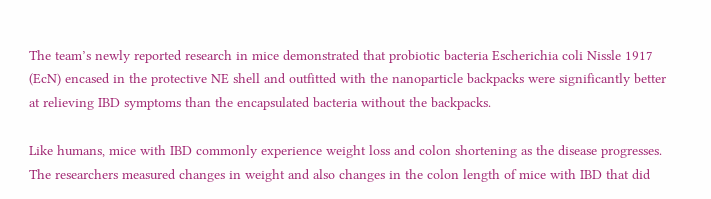The team’s newly reported research in mice demonstrated that probiotic bacteria Escherichia coli Nissle 1917 (EcN) encased in the protective NE shell and outfitted with the nanoparticle backpacks were significantly better at relieving IBD symptoms than the encapsulated bacteria without the backpacks.

Like humans, mice with IBD commonly experience weight loss and colon shortening as the disease progresses. The researchers measured changes in weight and also changes in the colon length of mice with IBD that did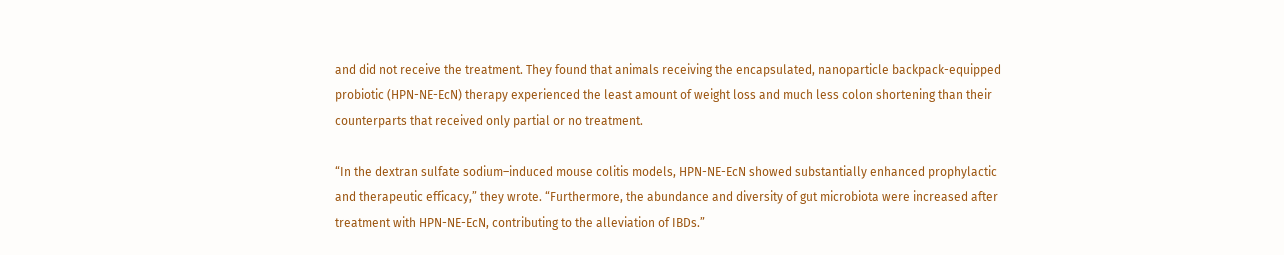and did not receive the treatment. They found that animals receiving the encapsulated, nanoparticle backpack-equipped probiotic (HPN-NE-EcN) therapy experienced the least amount of weight loss and much less colon shortening than their counterparts that received only partial or no treatment.

“In the dextran sulfate sodium–induced mouse colitis models, HPN-NE-EcN showed substantially enhanced prophylactic and therapeutic efficacy,” they wrote. “Furthermore, the abundance and diversity of gut microbiota were increased after treatment with HPN-NE-EcN, contributing to the alleviation of IBDs.”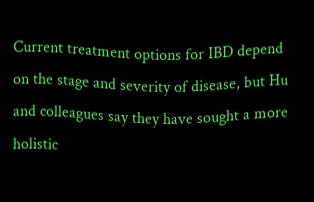Current treatment options for IBD depend on the stage and severity of disease, but Hu and colleagues say they have sought a more holistic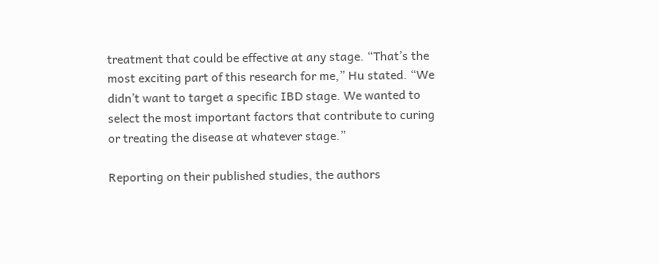treatment that could be effective at any stage. “That’s the most exciting part of this research for me,” Hu stated. “We didn’t want to target a specific IBD stage. We wanted to select the most important factors that contribute to curing or treating the disease at whatever stage.”

Reporting on their published studies, the authors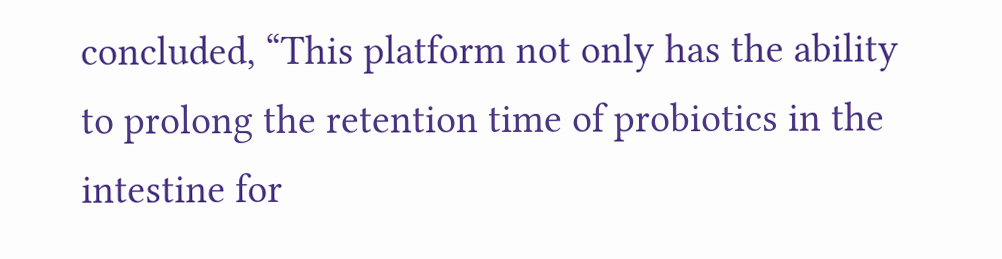concluded, “This platform not only has the ability to prolong the retention time of probiotics in the intestine for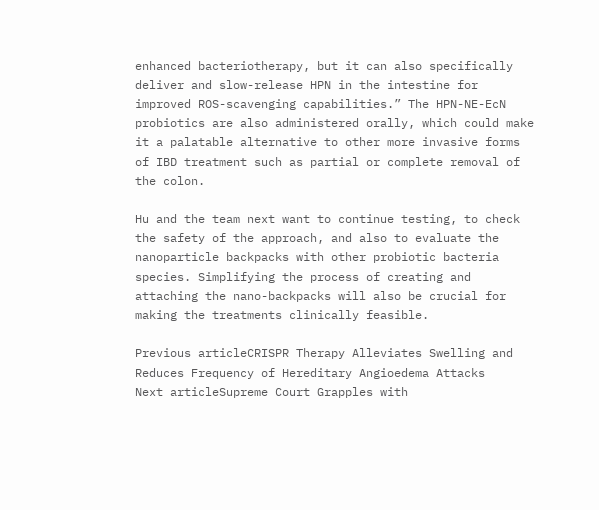enhanced bacteriotherapy, but it can also specifically deliver and slow-release HPN in the intestine for improved ROS-scavenging capabilities.” The HPN-NE-EcN probiotics are also administered orally, which could make it a palatable alternative to other more invasive forms of IBD treatment such as partial or complete removal of the colon.

Hu and the team next want to continue testing, to check the safety of the approach, and also to evaluate the nanoparticle backpacks with other probiotic bacteria species. Simplifying the process of creating and attaching the nano-backpacks will also be crucial for making the treatments clinically feasible.

Previous articleCRISPR Therapy Alleviates Swelling and Reduces Frequency of Hereditary Angioedema Attacks
Next articleSupreme Court Grapples with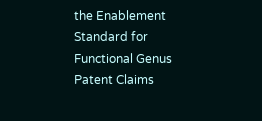the Enablement Standard for Functional Genus Patent Claims